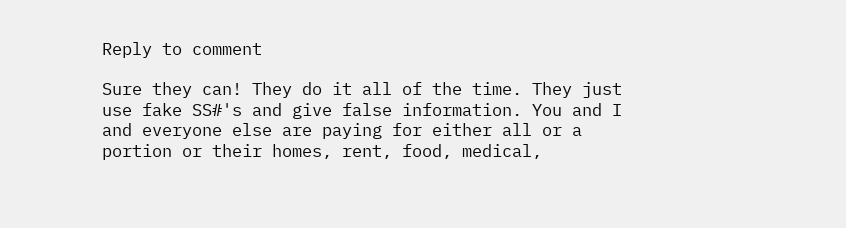Reply to comment

Sure they can! They do it all of the time. They just use fake SS#'s and give false information. You and I and everyone else are paying for either all or a portion or their homes, rent, food, medical,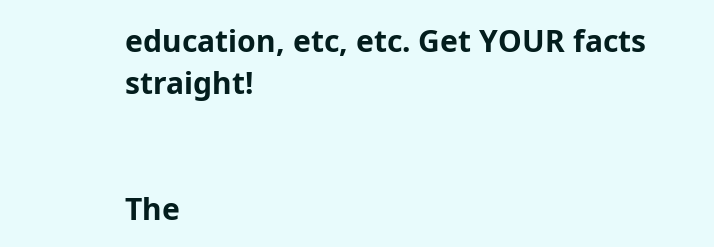education, etc, etc. Get YOUR facts straight!


The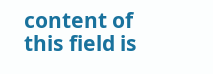content of this field is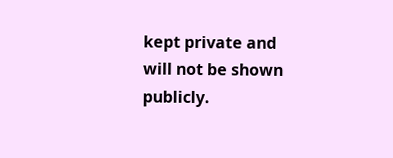kept private and will not be shown publicly.